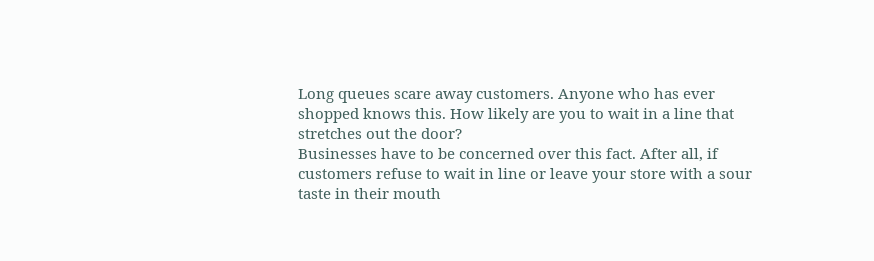Long queues scare away customers. Anyone who has ever shopped knows this. How likely are you to wait in a line that stretches out the door?
Businesses have to be concerned over this fact. After all, if customers refuse to wait in line or leave your store with a sour taste in their mouth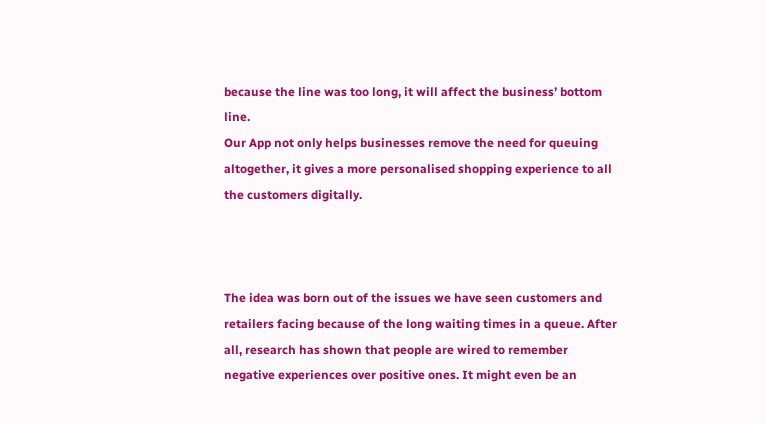because the line was too long, it will affect the business’ bottom line.
Our App not only helps businesses remove the need for queuing altogether, it gives a more personalised shopping experience to all the customers digitally.



The idea was born out of the issues we have seen customers and retailers facing because of the long waiting times in a queue. After all, research has shown that people are wired to remember negative experiences over positive ones. It might even be an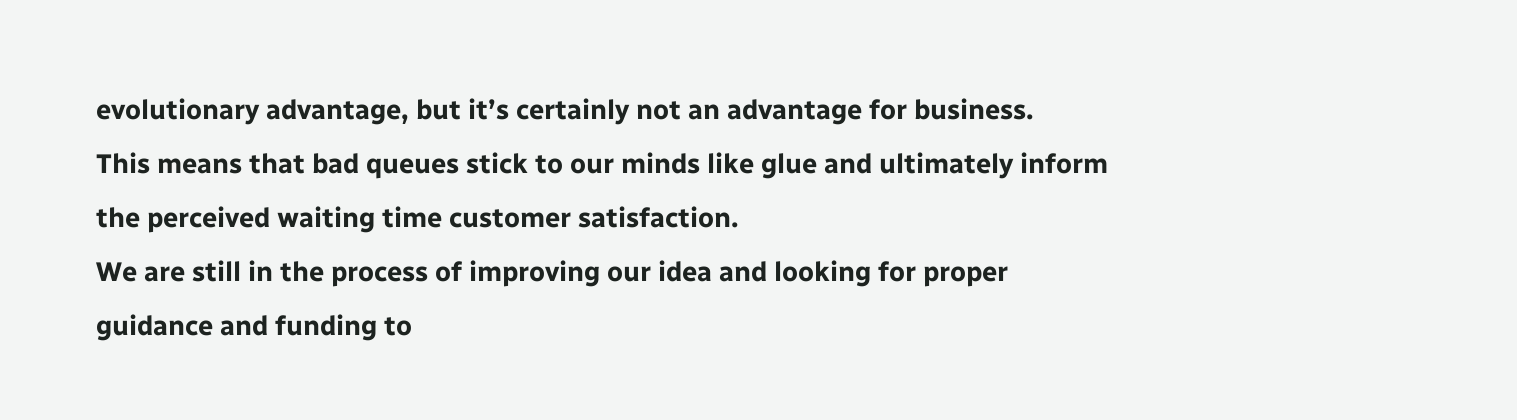evolutionary advantage, but it’s certainly not an advantage for business.
This means that bad queues stick to our minds like glue and ultimately inform the perceived waiting time customer satisfaction.
We are still in the process of improving our idea and looking for proper guidance and funding to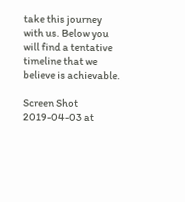take this journey with us. Below you will find a tentative timeline that we believe is achievable.

Screen Shot 2019-04-03 at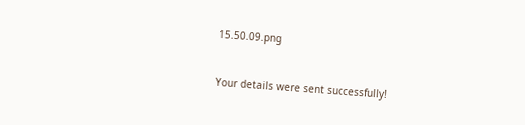15.50.09.png


Your details were sent successfully!